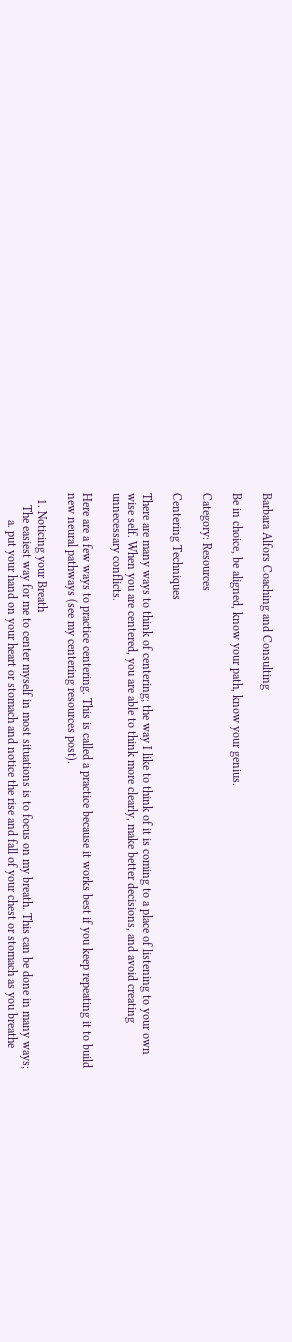Barbara Alfors Coaching and Consulting

Be in choice, be aligned, know your path, know your genius.

Category: Resources

Centering Techniques

There are many ways to think of centering; the way I like to think of it is coming to a place of listening to your own wise self. When you are centered, you are able to think more clearly, make better decisions, and avoid creating unnecessary conflicts.

Here are a few ways to practice centering. This is called a practice because it works best if you keep repeating it to build new neural pathways (see my centering resources post).

  1. Noticing your Breath
    The easiest way for me to center myself in most situations is to focus on my breath. This can be done in many ways;
         a. put your hand on your heart or stomach and notice the rise and fall of your chest or stomach as you breathe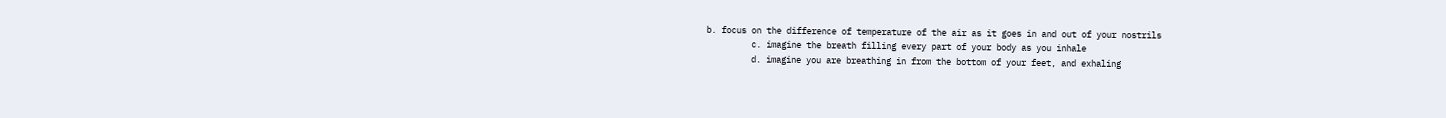b. focus on the difference of temperature of the air as it goes in and out of your nostrils
         c. imagine the breath filling every part of your body as you inhale
         d. imagine you are breathing in from the bottom of your feet, and exhaling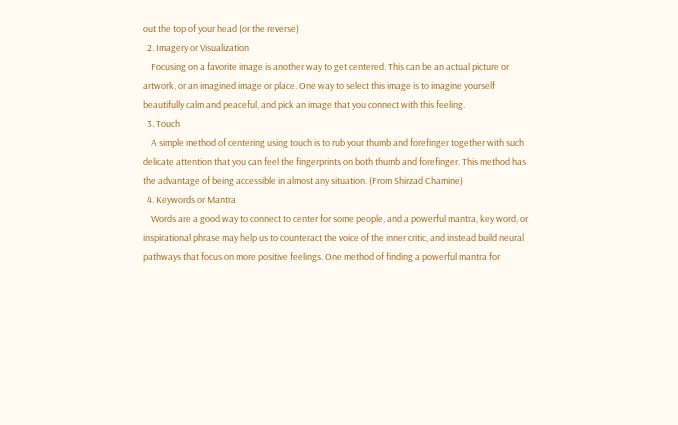out the top of your head (or the reverse)
  2. Imagery or Visualization
    Focusing on a favorite image is another way to get centered. This can be an actual picture or artwork, or an imagined image or place. One way to select this image is to imagine yourself beautifully calm and peaceful, and pick an image that you connect with this feeling.
  3. Touch
    A simple method of centering using touch is to rub your thumb and forefinger together with such delicate attention that you can feel the fingerprints on both thumb and forefinger. This method has the advantage of being accessible in almost any situation. (From Shirzad Chamine)
  4. Keywords or Mantra
    Words are a good way to connect to center for some people, and a powerful mantra, key word, or inspirational phrase may help us to counteract the voice of the inner critic, and instead build neural pathways that focus on more positive feelings. One method of finding a powerful mantra for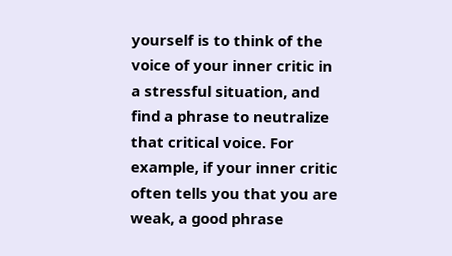yourself is to think of the voice of your inner critic in a stressful situation, and find a phrase to neutralize that critical voice. For example, if your inner critic often tells you that you are weak, a good phrase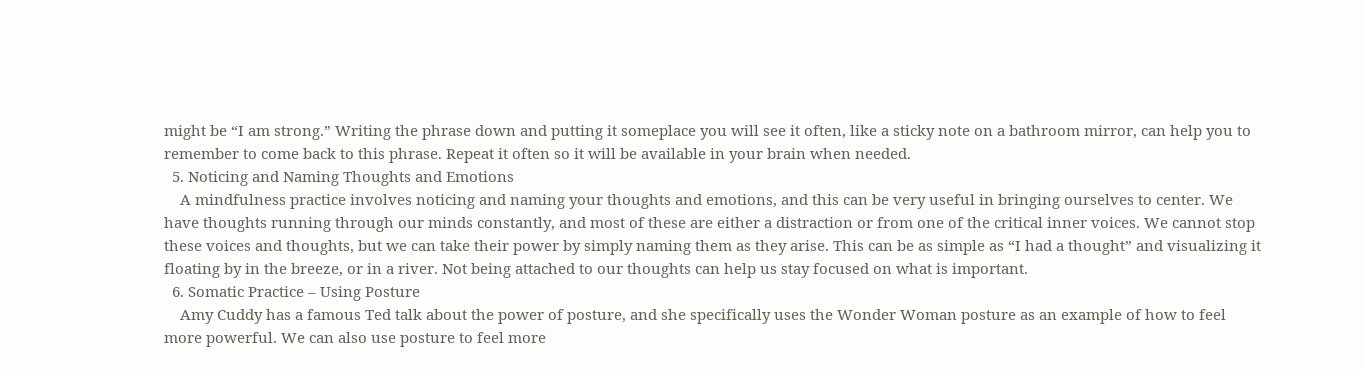might be “I am strong.” Writing the phrase down and putting it someplace you will see it often, like a sticky note on a bathroom mirror, can help you to remember to come back to this phrase. Repeat it often so it will be available in your brain when needed.
  5. Noticing and Naming Thoughts and Emotions
    A mindfulness practice involves noticing and naming your thoughts and emotions, and this can be very useful in bringing ourselves to center. We have thoughts running through our minds constantly, and most of these are either a distraction or from one of the critical inner voices. We cannot stop these voices and thoughts, but we can take their power by simply naming them as they arise. This can be as simple as “I had a thought” and visualizing it floating by in the breeze, or in a river. Not being attached to our thoughts can help us stay focused on what is important.
  6. Somatic Practice – Using Posture
    Amy Cuddy has a famous Ted talk about the power of posture, and she specifically uses the Wonder Woman posture as an example of how to feel more powerful. We can also use posture to feel more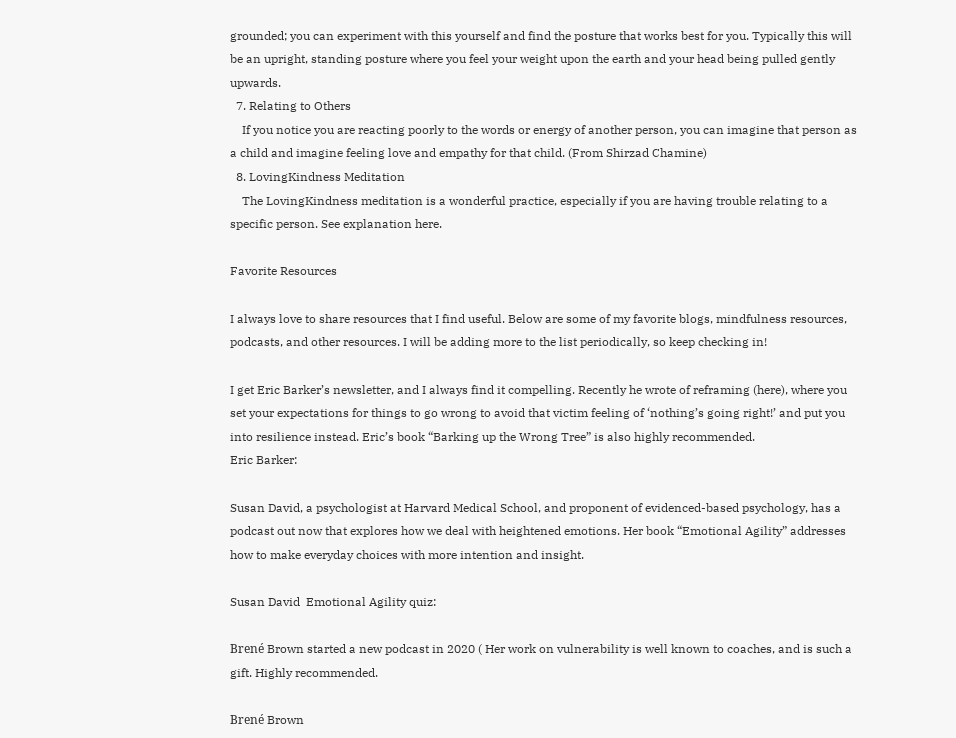grounded; you can experiment with this yourself and find the posture that works best for you. Typically this will be an upright, standing posture where you feel your weight upon the earth and your head being pulled gently upwards.
  7. Relating to Others
    If you notice you are reacting poorly to the words or energy of another person, you can imagine that person as a child and imagine feeling love and empathy for that child. (From Shirzad Chamine)
  8. LovingKindness Meditation
    The LovingKindness meditation is a wonderful practice, especially if you are having trouble relating to a specific person. See explanation here.

Favorite Resources

I always love to share resources that I find useful. Below are some of my favorite blogs, mindfulness resources, podcasts, and other resources. I will be adding more to the list periodically, so keep checking in!

I get Eric Barker’s newsletter, and I always find it compelling. Recently he wrote of reframing (here), where you set your expectations for things to go wrong to avoid that victim feeling of ‘nothing’s going right!’ and put you into resilience instead. Eric’s book “Barking up the Wrong Tree” is also highly recommended.
Eric Barker:

Susan David, a psychologist at Harvard Medical School, and proponent of evidenced-based psychology, has a podcast out now that explores how we deal with heightened emotions. Her book “Emotional Agility” addresses how to make everyday choices with more intention and insight.

Susan David  Emotional Agility quiz:

Brené Brown started a new podcast in 2020 ( Her work on vulnerability is well known to coaches, and is such a gift. Highly recommended.

Brené Brown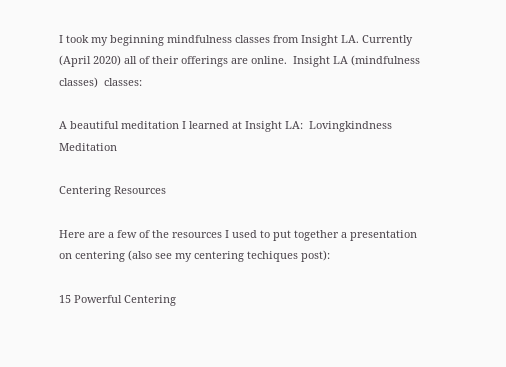I took my beginning mindfulness classes from Insight LA. Currently (April 2020) all of their offerings are online.  Insight LA (mindfulness classes)  classes:

A beautiful meditation I learned at Insight LA:  Lovingkindness Meditation

Centering Resources

Here are a few of the resources I used to put together a presentation on centering (also see my centering techiques post):

15 Powerful Centering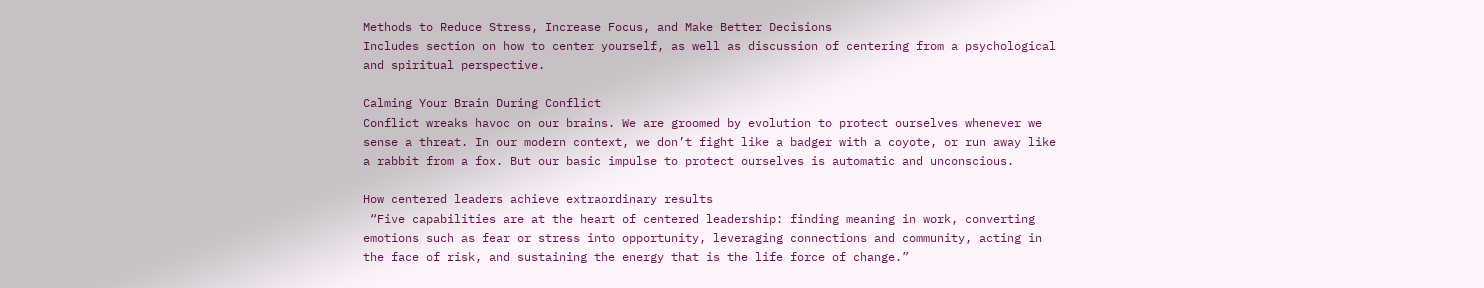Methods to Reduce Stress, Increase Focus, and Make Better Decisions
Includes section on how to center yourself, as well as discussion of centering from a psychological and spiritual perspective.

Calming Your Brain During Conflict
Conflict wreaks havoc on our brains. We are groomed by evolution to protect ourselves whenever we sense a threat. In our modern context, we don’t fight like a badger with a coyote, or run away like a rabbit from a fox. But our basic impulse to protect ourselves is automatic and unconscious.

How centered leaders achieve extraordinary results
 “Five capabilities are at the heart of centered leadership: finding meaning in work, converting emotions such as fear or stress into opportunity, leveraging connections and community, acting in the face of risk, and sustaining the energy that is the life force of change.”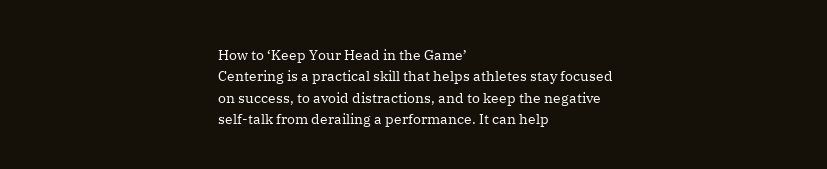How to ‘Keep Your Head in the Game’
Centering is a practical skill that helps athletes stay focused on success, to avoid distractions, and to keep the negative self-talk from derailing a performance. It can help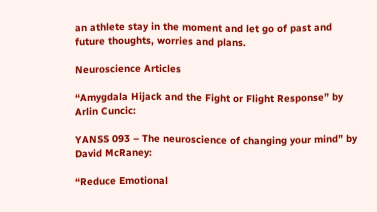an athlete stay in the moment and let go of past and future thoughts, worries and plans.

Neuroscience Articles

“Amygdala Hijack and the Fight or Flight Response” by Arlin Cuncic:

YANSS 093 – The neuroscience of changing your mind” by David McRaney:

“Reduce Emotional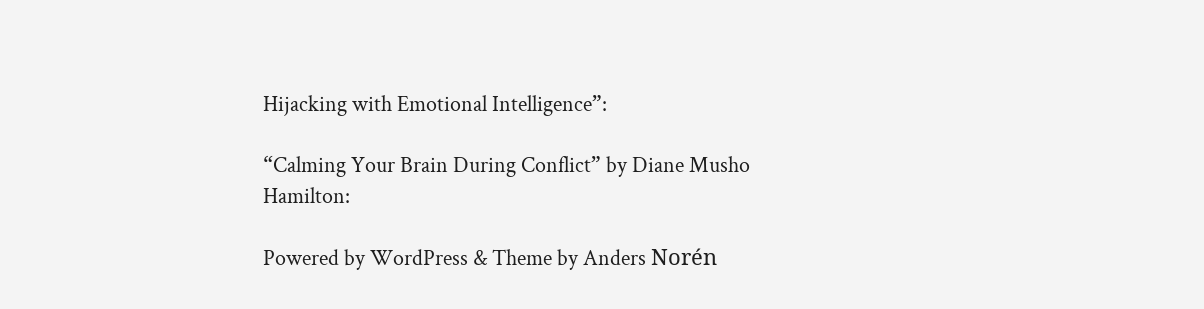Hijacking with Emotional Intelligence”:

“Calming Your Brain During Conflict” by Diane Musho Hamilton:

Powered by WordPress & Theme by Anders Norén